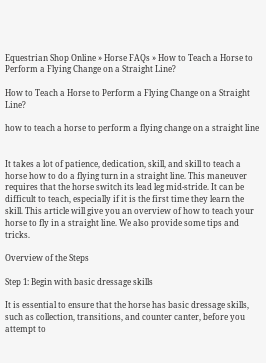Equestrian Shop Online » Horse FAQs » How to Teach a Horse to Perform a Flying Change on a Straight Line?

How to Teach a Horse to Perform a Flying Change on a Straight Line?

how to teach a horse to perform a flying change on a straight line


It takes a lot of patience, dedication, skill, and skill to teach a horse how to do a flying turn in a straight line. This maneuver requires that the horse switch its lead leg mid-stride. It can be difficult to teach, especially if it is the first time they learn the skill. This article will give you an overview of how to teach your horse to fly in a straight line. We also provide some tips and tricks.

Overview of the Steps

Step 1: Begin with basic dressage skills

It is essential to ensure that the horse has basic dressage skills, such as collection, transitions, and counter canter, before you attempt to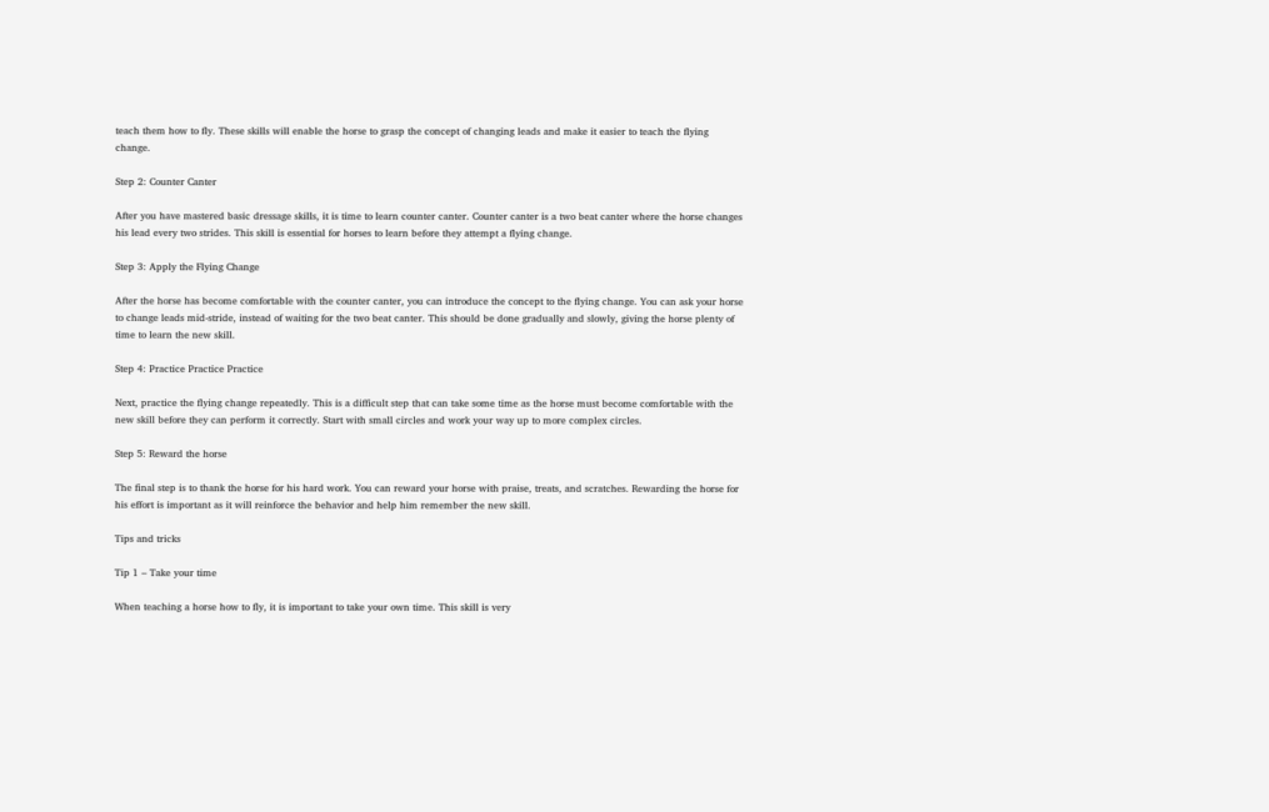teach them how to fly. These skills will enable the horse to grasp the concept of changing leads and make it easier to teach the flying change.

Step 2: Counter Canter

After you have mastered basic dressage skills, it is time to learn counter canter. Counter canter is a two beat canter where the horse changes his lead every two strides. This skill is essential for horses to learn before they attempt a flying change.

Step 3: Apply the Flying Change

After the horse has become comfortable with the counter canter, you can introduce the concept to the flying change. You can ask your horse to change leads mid-stride, instead of waiting for the two beat canter. This should be done gradually and slowly, giving the horse plenty of time to learn the new skill.

Step 4: Practice Practice Practice

Next, practice the flying change repeatedly. This is a difficult step that can take some time as the horse must become comfortable with the new skill before they can perform it correctly. Start with small circles and work your way up to more complex circles.

Step 5: Reward the horse

The final step is to thank the horse for his hard work. You can reward your horse with praise, treats, and scratches. Rewarding the horse for his effort is important as it will reinforce the behavior and help him remember the new skill.

Tips and tricks

Tip 1 – Take your time

When teaching a horse how to fly, it is important to take your own time. This skill is very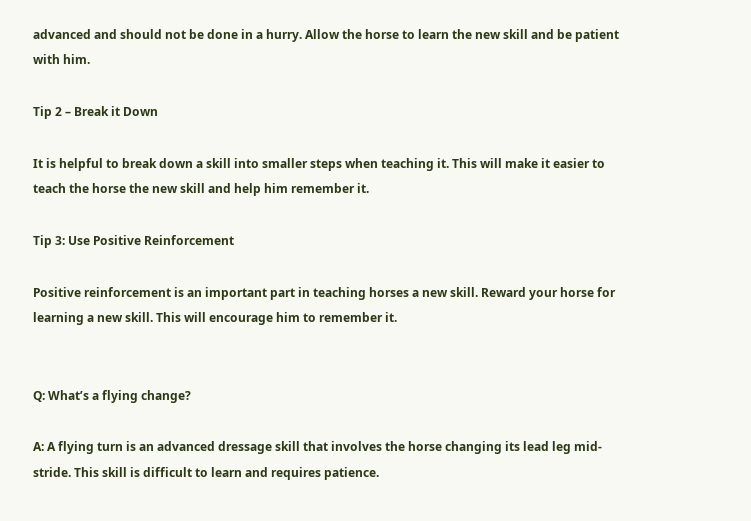advanced and should not be done in a hurry. Allow the horse to learn the new skill and be patient with him.

Tip 2 – Break it Down

It is helpful to break down a skill into smaller steps when teaching it. This will make it easier to teach the horse the new skill and help him remember it.

Tip 3: Use Positive Reinforcement

Positive reinforcement is an important part in teaching horses a new skill. Reward your horse for learning a new skill. This will encourage him to remember it.


Q: What’s a flying change?

A: A flying turn is an advanced dressage skill that involves the horse changing its lead leg mid-stride. This skill is difficult to learn and requires patience.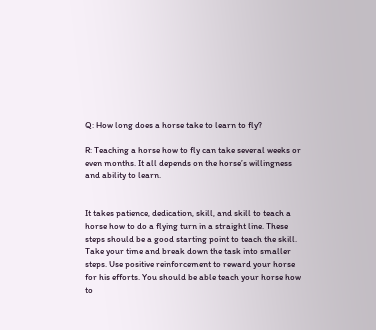Q: How long does a horse take to learn to fly?

R: Teaching a horse how to fly can take several weeks or even months. It all depends on the horse’s willingness and ability to learn.


It takes patience, dedication, skill, and skill to teach a horse how to do a flying turn in a straight line. These steps should be a good starting point to teach the skill. Take your time and break down the task into smaller steps. Use positive reinforcement to reward your horse for his efforts. You should be able teach your horse how to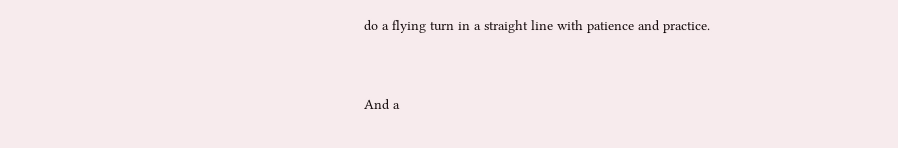do a flying turn in a straight line with patience and practice.


And a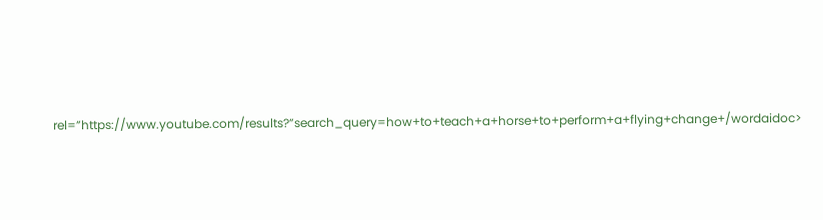rel=”https://www.youtube.com/results?”search_query=how+to+teach+a+horse+to+perform+a+flying+change+/wordaidoc>